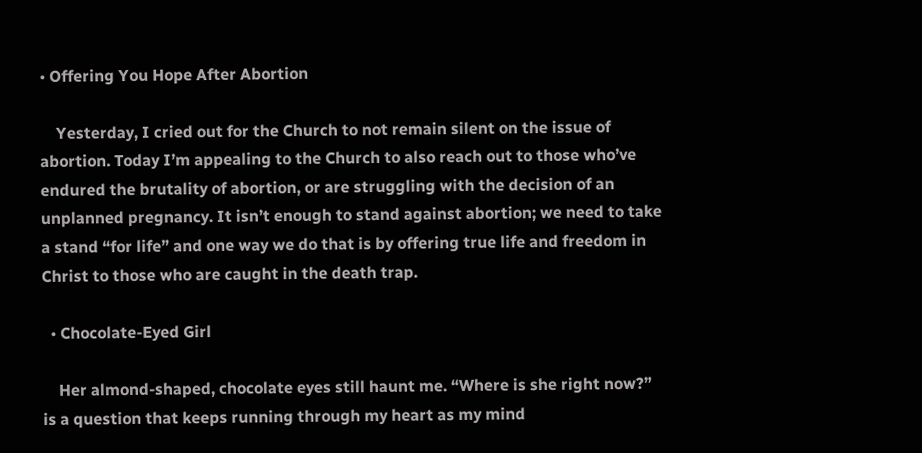• Offering You Hope After Abortion

    Yesterday, I cried out for the Church to not remain silent on the issue of abortion. Today I’m appealing to the Church to also reach out to those who’ve endured the brutality of abortion, or are struggling with the decision of an unplanned pregnancy. It isn’t enough to stand against abortion; we need to take a stand “for life” and one way we do that is by offering true life and freedom in Christ to those who are caught in the death trap.

  • Chocolate-Eyed Girl

    Her almond-shaped, chocolate eyes still haunt me. “Where is she right now?” is a question that keeps running through my heart as my mind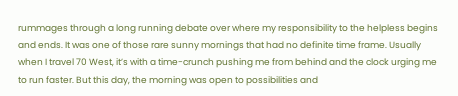rummages through a long running debate over where my responsibility to the helpless begins and ends. It was one of those rare sunny mornings that had no definite time frame. Usually when I travel 70 West, it’s with a time-crunch pushing me from behind and the clock urging me to run faster. But this day, the morning was open to possibilities and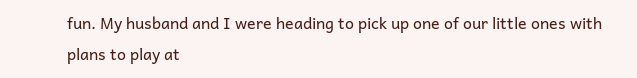fun. My husband and I were heading to pick up one of our little ones with plans to play at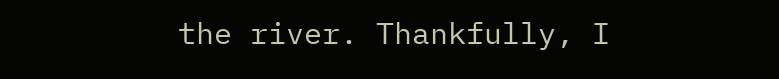the river. Thankfully, I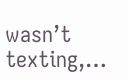wasn’t texting,…